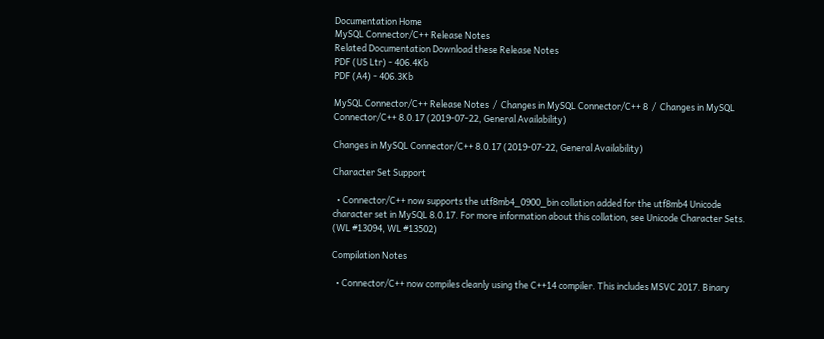Documentation Home
MySQL Connector/C++ Release Notes
Related Documentation Download these Release Notes
PDF (US Ltr) - 406.4Kb
PDF (A4) - 406.3Kb

MySQL Connector/C++ Release Notes  /  Changes in MySQL Connector/C++ 8  /  Changes in MySQL Connector/C++ 8.0.17 (2019-07-22, General Availability)

Changes in MySQL Connector/C++ 8.0.17 (2019-07-22, General Availability)

Character Set Support

  • Connector/C++ now supports the utf8mb4_0900_bin collation added for the utf8mb4 Unicode character set in MySQL 8.0.17. For more information about this collation, see Unicode Character Sets. (WL #13094, WL #13502)

Compilation Notes

  • Connector/C++ now compiles cleanly using the C++14 compiler. This includes MSVC 2017. Binary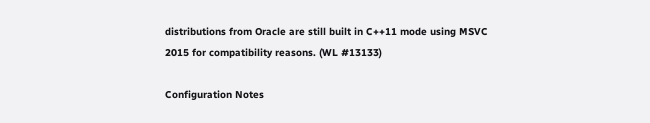distributions from Oracle are still built in C++11 mode using MSVC 2015 for compatibility reasons. (WL #13133)

Configuration Notes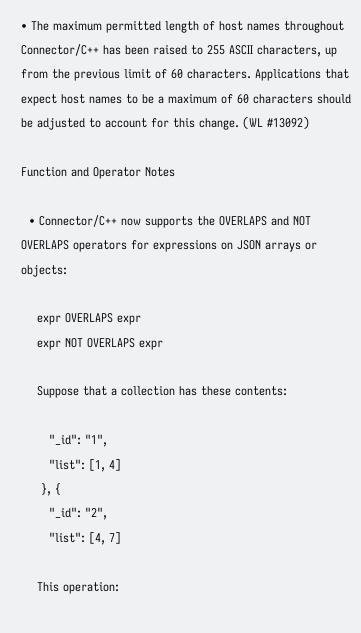• The maximum permitted length of host names throughout Connector/C++ has been raised to 255 ASCII characters, up from the previous limit of 60 characters. Applications that expect host names to be a maximum of 60 characters should be adjusted to account for this change. (WL #13092)

Function and Operator Notes

  • Connector/C++ now supports the OVERLAPS and NOT OVERLAPS operators for expressions on JSON arrays or objects:

    expr OVERLAPS expr
    expr NOT OVERLAPS expr

    Suppose that a collection has these contents:

       "_id": "1",
       "list": [1, 4]
     }, {
       "_id": "2",
       "list": [4, 7]

    This operation: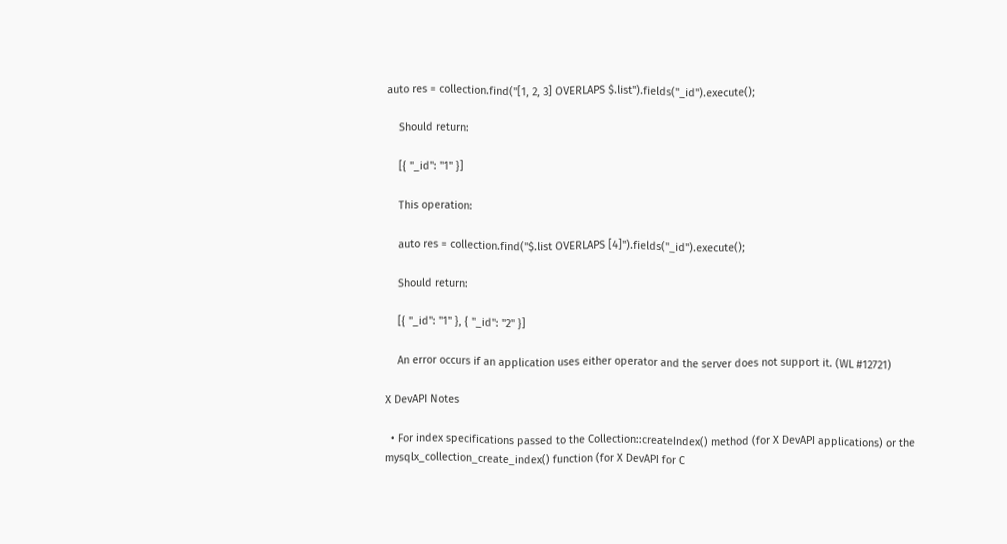auto res = collection.find("[1, 2, 3] OVERLAPS $.list").fields("_id").execute();

    Should return:

    [{ "_id": "1" }]

    This operation:

    auto res = collection.find("$.list OVERLAPS [4]").fields("_id").execute();

    Should return:

    [{ "_id": "1" }, { "_id": "2" }]

    An error occurs if an application uses either operator and the server does not support it. (WL #12721)

X DevAPI Notes

  • For index specifications passed to the Collection::createIndex() method (for X DevAPI applications) or the mysqlx_collection_create_index() function (for X DevAPI for C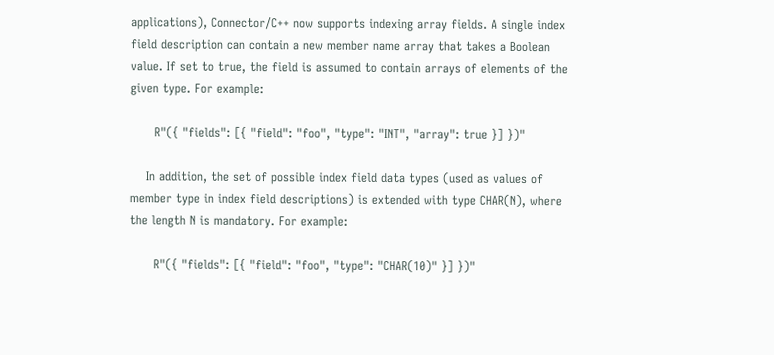applications), Connector/C++ now supports indexing array fields. A single index field description can contain a new member name array that takes a Boolean value. If set to true, the field is assumed to contain arrays of elements of the given type. For example:

      R"({ "fields": [{ "field": "foo", "type": "INT", "array": true }] })"

    In addition, the set of possible index field data types (used as values of member type in index field descriptions) is extended with type CHAR(N), where the length N is mandatory. For example:

      R"({ "fields": [{ "field": "foo", "type": "CHAR(10)" }] })"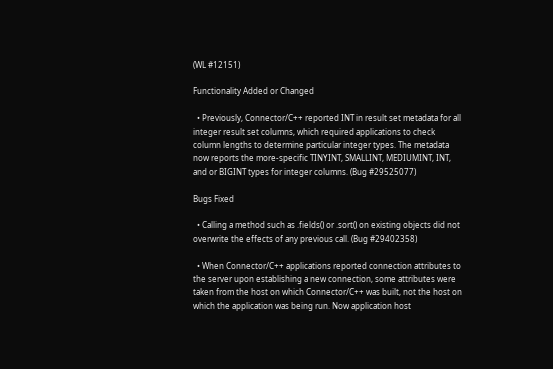(WL #12151)

Functionality Added or Changed

  • Previously, Connector/C++ reported INT in result set metadata for all integer result set columns, which required applications to check column lengths to determine particular integer types. The metadata now reports the more-specific TINYINT, SMALLINT, MEDIUMINT, INT, and or BIGINT types for integer columns. (Bug #29525077)

Bugs Fixed

  • Calling a method such as .fields() or .sort() on existing objects did not overwrite the effects of any previous call. (Bug #29402358)

  • When Connector/C++ applications reported connection attributes to the server upon establishing a new connection, some attributes were taken from the host on which Connector/C++ was built, not the host on which the application was being run. Now application host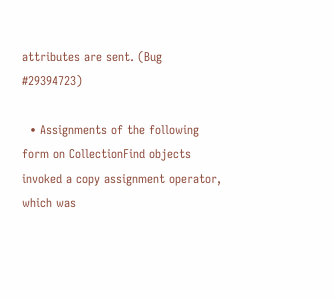attributes are sent. (Bug #29394723)

  • Assignments of the following form on CollectionFind objects invoked a copy assignment operator, which was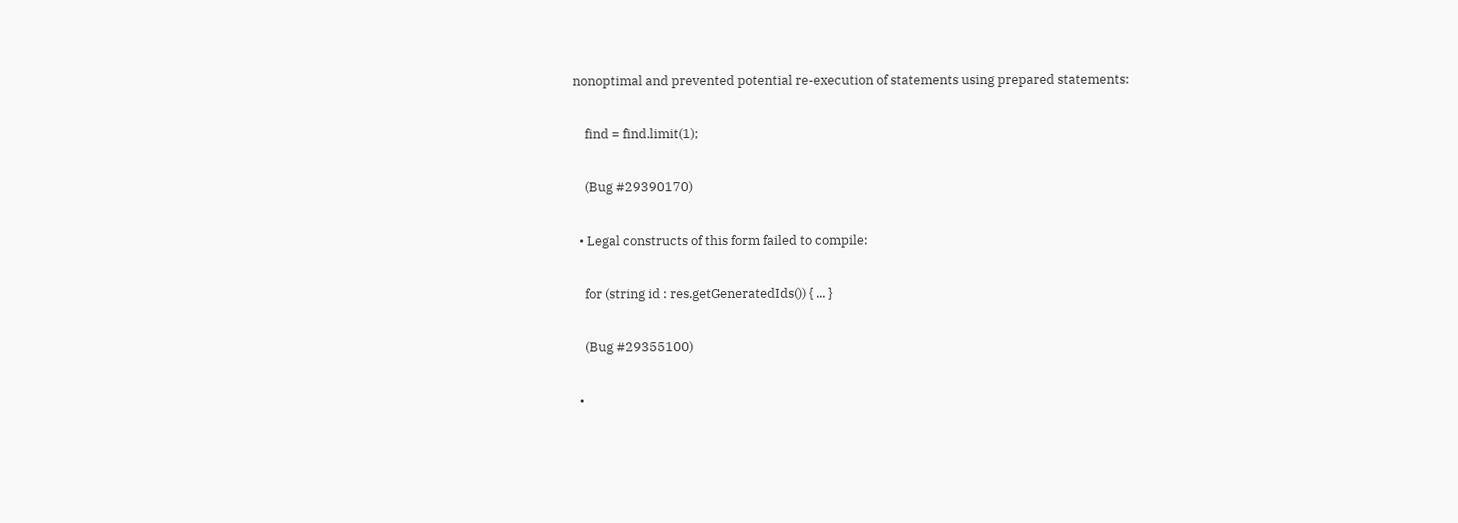nonoptimal and prevented potential re-execution of statements using prepared statements:

    find = find.limit(1);

    (Bug #29390170)

  • Legal constructs of this form failed to compile:

    for (string id : res.getGeneratedIds()) { ... }

    (Bug #29355100)

  •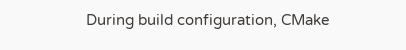During build configuration, CMake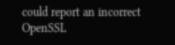could report an incorrect OpenSSL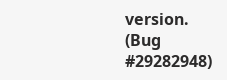version. (Bug #29282948)